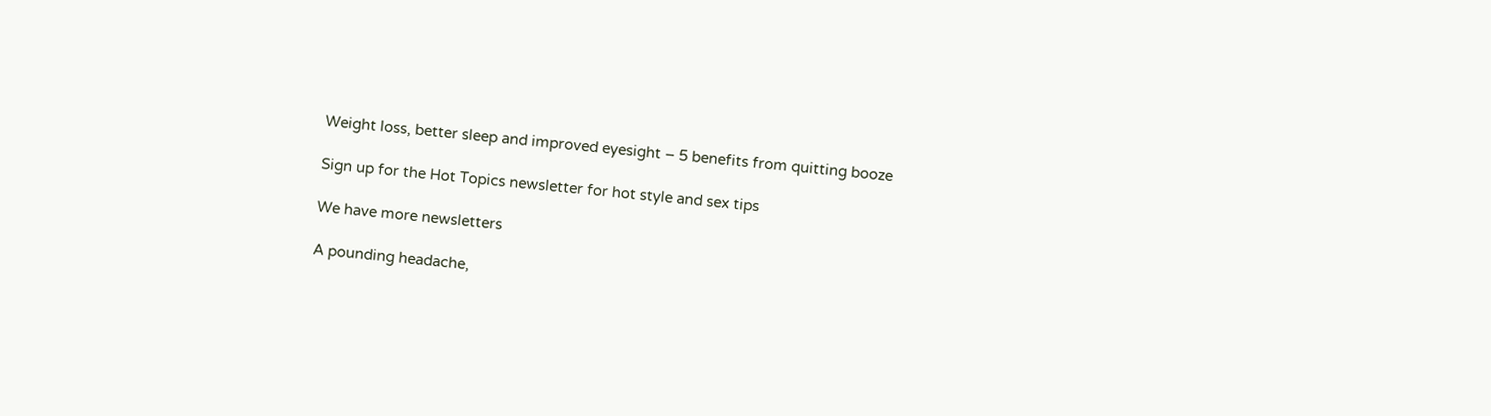Weight loss, better sleep and improved eyesight – 5 benefits from quitting booze

Sign up for the Hot Topics newsletter for hot style and sex tips

We have more newsletters

A pounding headache,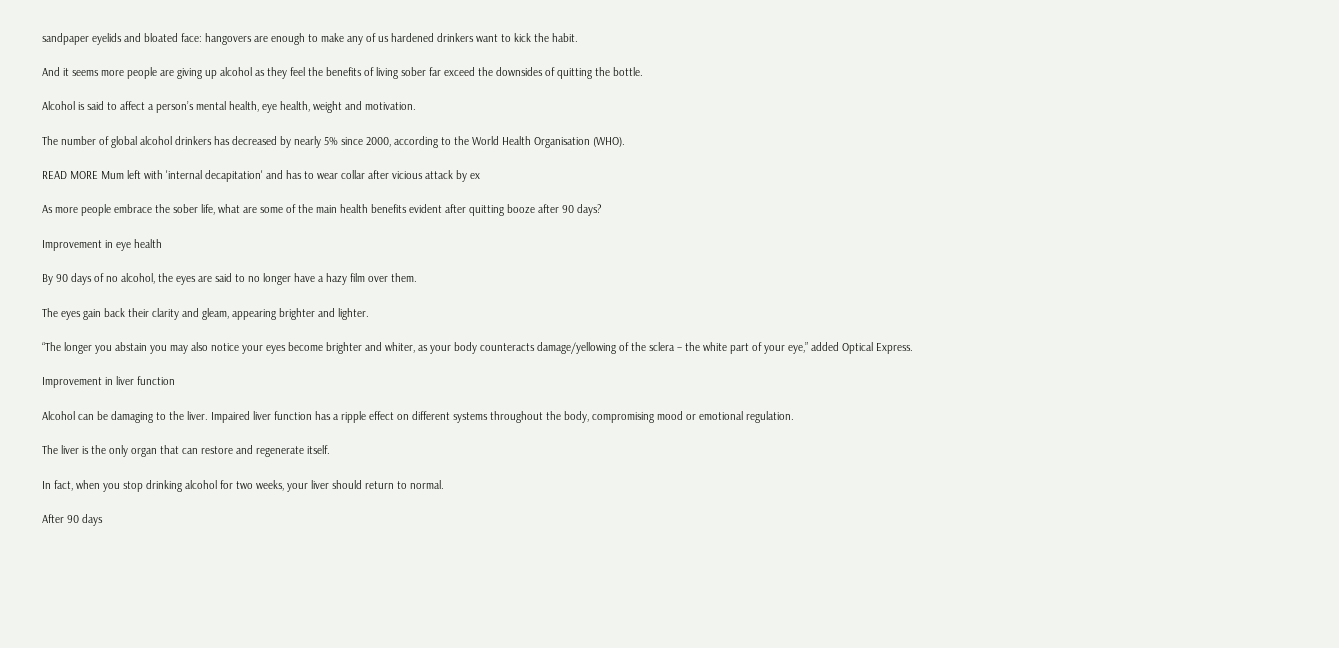sandpaper eyelids and bloated face: hangovers are enough to make any of us hardened drinkers want to kick the habit.

And it seems more people are giving up alcohol as they feel the benefits of living sober far exceed the downsides of quitting the bottle.

Alcohol is said to affect a person’s mental health, eye health, weight and motivation.

The number of global alcohol drinkers has decreased by nearly 5% since 2000, according to the World Health Organisation (WHO).

READ MORE Mum left with 'internal decapitation' and has to wear collar after vicious attack by ex

As more people embrace the sober life, what are some of the main health benefits evident after quitting booze after 90 days?

Improvement in eye health

By 90 days of no alcohol, the eyes are said to no longer have a hazy film over them.

The eyes gain back their clarity and gleam, appearing brighter and lighter.

“The longer you abstain you may also notice your eyes become brighter and whiter, as your body counteracts damage/yellowing of the sclera – the white part of your eye,” added Optical Express.

Improvement in liver function

Alcohol can be damaging to the liver. Impaired liver function has a ripple effect on different systems throughout the body, compromising mood or emotional regulation.

The liver is the only organ that can restore and regenerate itself.

In fact, when you stop drinking alcohol for two weeks, your liver should return to normal.

After 90 days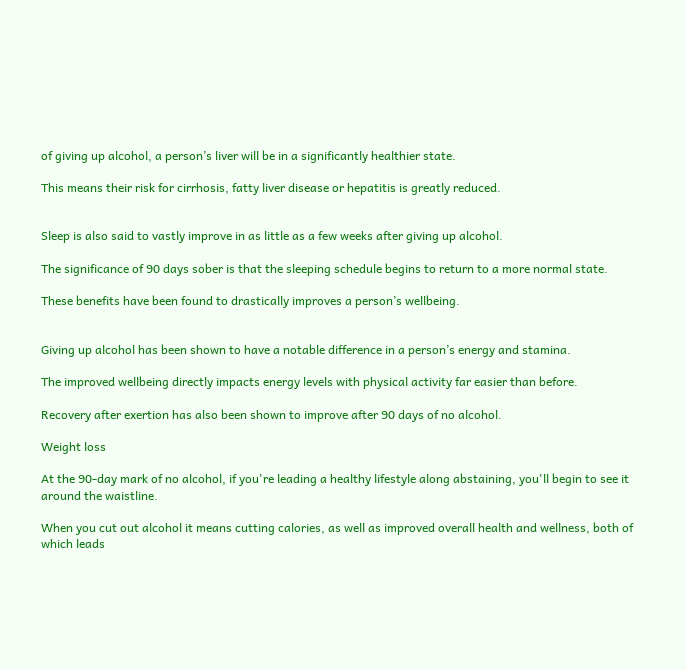of giving up alcohol, a person’s liver will be in a significantly healthier state.

This means their risk for cirrhosis, fatty liver disease or hepatitis is greatly reduced.


Sleep is also said to vastly improve in as little as a few weeks after giving up alcohol.

The significance of 90 days sober is that the sleeping schedule begins to return to a more normal state.

These benefits have been found to drastically improves a person’s wellbeing.


Giving up alcohol has been shown to have a notable difference in a person’s energy and stamina.

The improved wellbeing directly impacts energy levels with physical activity far easier than before.

Recovery after exertion has also been shown to improve after 90 days of no alcohol.

Weight loss

At the 90-day mark of no alcohol, if you're leading a healthy lifestyle along abstaining, you'll begin to see it around the waistline.

When you cut out alcohol it means cutting calories, as well as improved overall health and wellness, both of which leads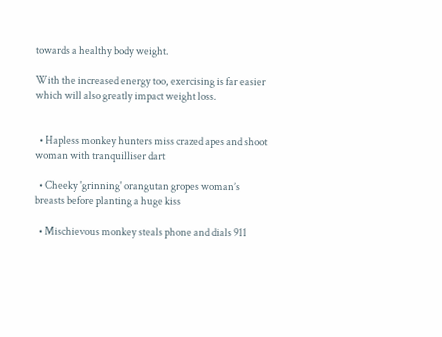towards a healthy body weight.

With the increased energy too, exercising is far easier which will also greatly impact weight loss.


  • Hapless monkey hunters miss crazed apes and shoot woman with tranquilliser dart

  • Cheeky 'grinning' orangutan gropes woman’s breasts before planting a huge kiss

  • Mischievous monkey steals phone and dials 911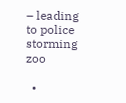– leading to police storming zoo

  •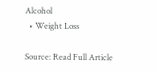Alcohol
  • Weight Loss

Source: Read Full Article